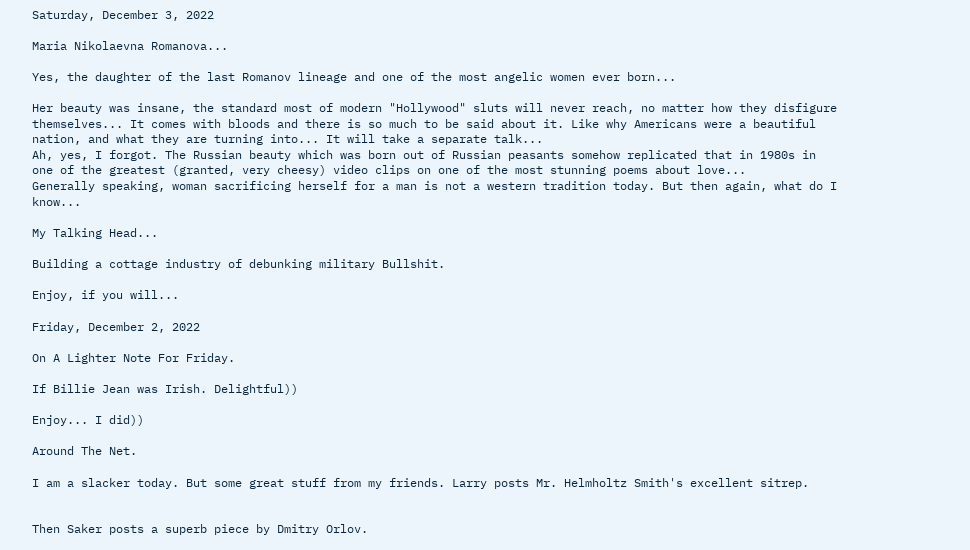Saturday, December 3, 2022

Maria Nikolaevna Romanova...

Yes, the daughter of the last Romanov lineage and one of the most angelic women ever born...

Her beauty was insane, the standard most of modern "Hollywood" sluts will never reach, no matter how they disfigure themselves... It comes with bloods and there is so much to be said about it. Like why Americans were a beautiful nation, and what they are turning into... It will take a separate talk...
Ah, yes, I forgot. The Russian beauty which was born out of Russian peasants somehow replicated that in 1980s in one of the greatest (granted, very cheesy) video clips on one of the most stunning poems about love...
Generally speaking, woman sacrificing herself for a man is not a western tradition today. But then again, what do I know...

My Talking Head...

Building a cottage industry of debunking military Bullshit.

Enjoy, if you will...

Friday, December 2, 2022

On A Lighter Note For Friday.

If Billie Jean was Irish. Delightful))

Enjoy... I did))

Around The Net.

I am a slacker today. But some great stuff from my friends. Larry posts Mr. Helmholtz Smith's excellent sitrep.


Then Saker posts a superb piece by Dmitry Orlov.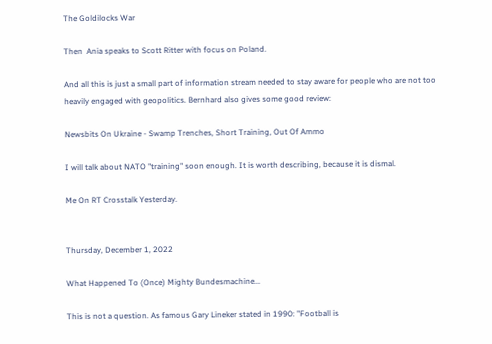The Goldilocks War

Then  Ania speaks to Scott Ritter with focus on Poland.

And all this is just a small part of information stream needed to stay aware for people who are not too heavily engaged with geopolitics. Bernhard also gives some good review:

Newsbits On Ukraine - Swamp Trenches, Short Training, Out Of Ammo

I will talk about NATO "training" soon enough. It is worth describing, because it is dismal.

Me On RT Crosstalk Yesterday.


Thursday, December 1, 2022

What Happened To (Once) Mighty Bundesmachine...

This is not a question. As famous Gary Lineker stated in 1990: "Football is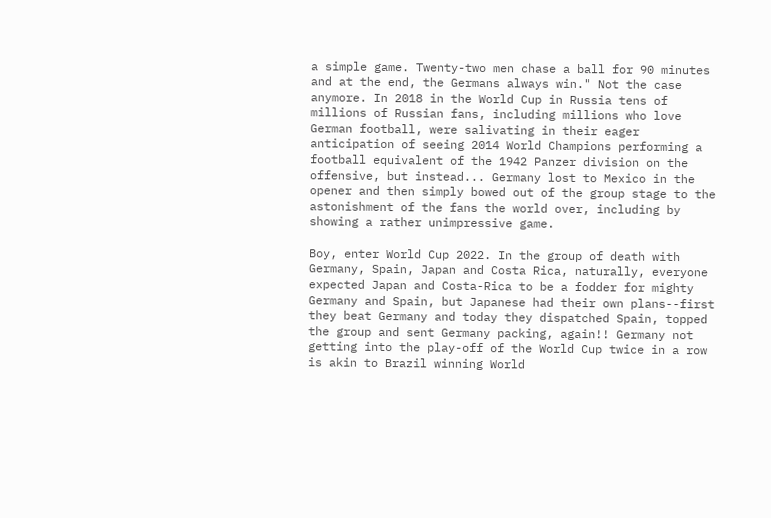a simple game. Twenty-two men chase a ball for 90 minutes and at the end, the Germans always win." Not the case anymore. In 2018 in the World Cup in Russia tens of millions of Russian fans, including millions who love German football, were salivating in their eager anticipation of seeing 2014 World Champions performing a football equivalent of the 1942 Panzer division on the offensive, but instead... Germany lost to Mexico in the opener and then simply bowed out of the group stage to the astonishment of the fans the world over, including by showing a rather unimpressive game.

Boy, enter World Cup 2022. In the group of death with Germany, Spain, Japan and Costa Rica, naturally, everyone expected Japan and Costa-Rica to be a fodder for mighty Germany and Spain, but Japanese had their own plans--first they beat Germany and today they dispatched Spain, topped the group and sent Germany packing, again!! Germany not getting into the play-off of the World Cup twice in a row is akin to Brazil winning World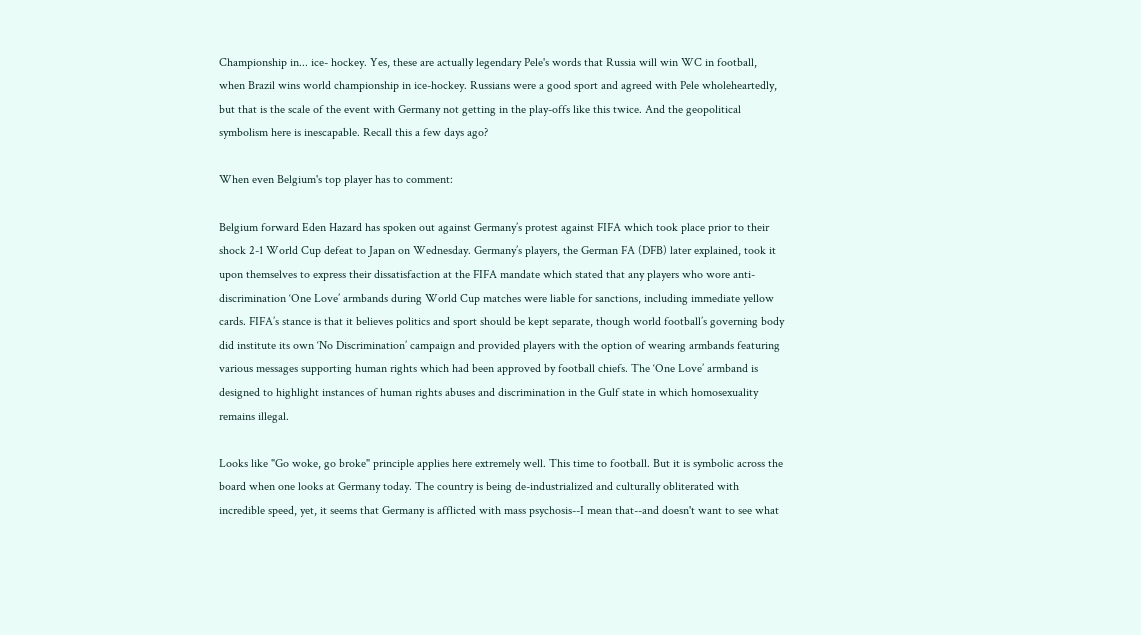Championship in... ice- hockey. Yes, these are actually legendary Pele's words that Russia will win WC in football, when Brazil wins world championship in ice-hockey. Russians were a good sport and agreed with Pele wholeheartedly, but that is the scale of the event with Germany not getting in the play-offs like this twice. And the geopolitical symbolism here is inescapable. Recall this a few days ago?

When even Belgium's top player has to comment:

Belgium forward Eden Hazard has spoken out against Germany’s protest against FIFA which took place prior to their shock 2-1 World Cup defeat to Japan on Wednesday. Germany’s players, the German FA (DFB) later explained, took it upon themselves to express their dissatisfaction at the FIFA mandate which stated that any players who wore anti-discrimination ‘One Love’ armbands during World Cup matches were liable for sanctions, including immediate yellow cards. FIFA’s stance is that it believes politics and sport should be kept separate, though world football’s governing body did institute its own ‘No Discrimination’ campaign and provided players with the option of wearing armbands featuring various messages supporting human rights which had been approved by football chiefs. The ‘One Love’ armband is designed to highlight instances of human rights abuses and discrimination in the Gulf state in which homosexuality remains illegal.

Looks like "Go woke, go broke" principle applies here extremely well. This time to football. But it is symbolic across the board when one looks at Germany today. The country is being de-industrialized and culturally obliterated with incredible speed, yet, it seems that Germany is afflicted with mass psychosis--I mean that--and doesn't want to see what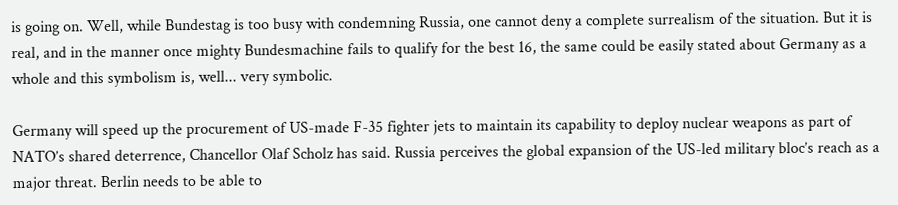is going on. Well, while Bundestag is too busy with condemning Russia, one cannot deny a complete surrealism of the situation. But it is real, and in the manner once mighty Bundesmachine fails to qualify for the best 16, the same could be easily stated about Germany as a whole and this symbolism is, well... very symbolic.

Germany will speed up the procurement of US-made F-35 fighter jets to maintain its capability to deploy nuclear weapons as part of NATO’s shared deterrence, Chancellor Olaf Scholz has said. Russia perceives the global expansion of the US-led military bloc’s reach as a major threat. Berlin needs to be able to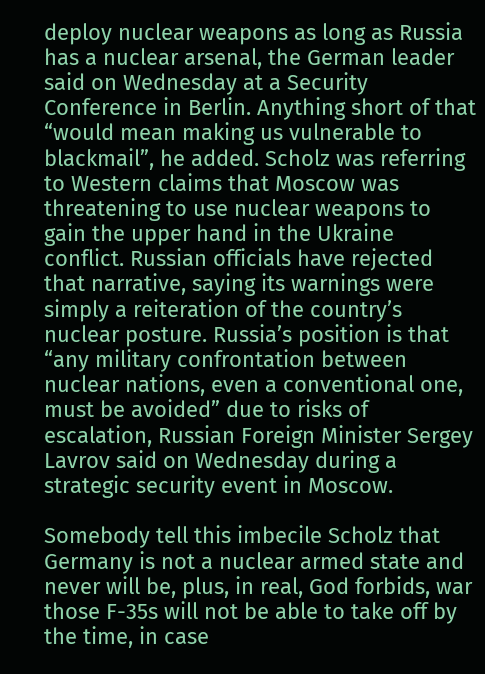deploy nuclear weapons as long as Russia has a nuclear arsenal, the German leader said on Wednesday at a Security Conference in Berlin. Anything short of that “would mean making us vulnerable to blackmail”, he added. Scholz was referring to Western claims that Moscow was threatening to use nuclear weapons to gain the upper hand in the Ukraine conflict. Russian officials have rejected that narrative, saying its warnings were simply a reiteration of the country’s nuclear posture. Russia’s position is that “any military confrontation between nuclear nations, even a conventional one, must be avoided” due to risks of escalation, Russian Foreign Minister Sergey Lavrov said on Wednesday during a strategic security event in Moscow.

Somebody tell this imbecile Scholz that Germany is not a nuclear armed state and never will be, plus, in real, God forbids, war those F-35s will not be able to take off by the time, in case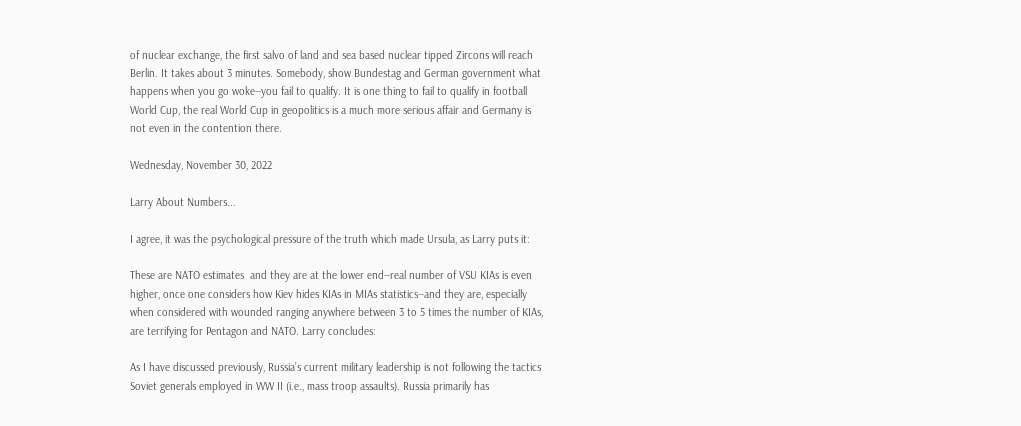of nuclear exchange, the first salvo of land and sea based nuclear tipped Zircons will reach Berlin. It takes about 3 minutes. Somebody, show Bundestag and German government what happens when you go woke--you fail to qualify. It is one thing to fail to qualify in football World Cup, the real World Cup in geopolitics is a much more serious affair and Germany is not even in the contention there.

Wednesday, November 30, 2022

Larry About Numbers...

I agree, it was the psychological pressure of the truth which made Ursula, as Larry puts it:

These are NATO estimates  and they are at the lower end--real number of VSU KIAs is even higher, once one considers how Kiev hides KIAs in MIAs statistics--and they are, especially when considered with wounded ranging anywhere between 3 to 5 times the number of KIAs, are terrifying for Pentagon and NATO. Larry concludes:

As I have discussed previously, Russia’s current military leadership is not following the tactics Soviet generals employed in WW II (i.e., mass troop assaults). Russia primarily has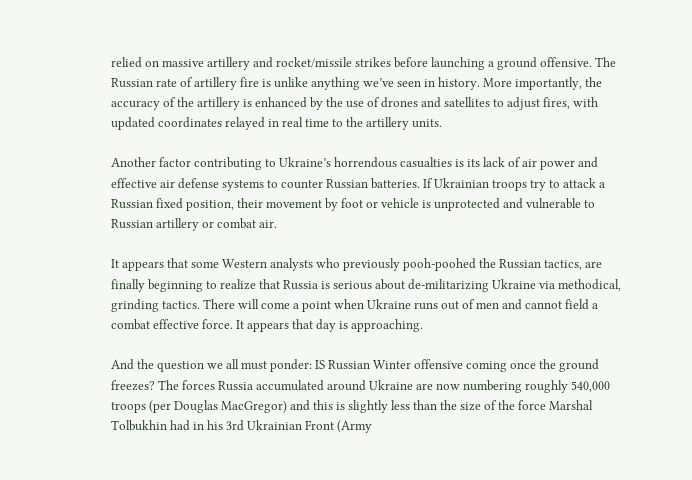relied on massive artillery and rocket/missile strikes before launching a ground offensive. The Russian rate of artillery fire is unlike anything we’ve seen in history. More importantly, the accuracy of the artillery is enhanced by the use of drones and satellites to adjust fires, with updated coordinates relayed in real time to the artillery units.

Another factor contributing to Ukraine’s horrendous casualties is its lack of air power and effective air defense systems to counter Russian batteries. If Ukrainian troops try to attack a Russian fixed position, their movement by foot or vehicle is unprotected and vulnerable to Russian artillery or combat air.

It appears that some Western analysts who previously pooh-poohed the Russian tactics, are finally beginning to realize that Russia is serious about de-militarizing Ukraine via methodical, grinding tactics. There will come a point when Ukraine runs out of men and cannot field a combat effective force. It appears that day is approaching.

And the question we all must ponder: IS Russian Winter offensive coming once the ground freezes? The forces Russia accumulated around Ukraine are now numbering roughly 540,000 troops (per Douglas MacGregor) and this is slightly less than the size of the force Marshal Tolbukhin had in his 3rd Ukrainian Front (Army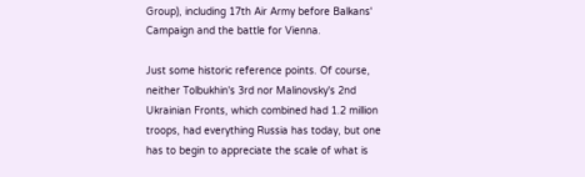Group), including 17th Air Army before Balkans' Campaign and the battle for Vienna.

Just some historic reference points. Of course, neither Tolbukhin's 3rd nor Malinovsky's 2nd Ukrainian Fronts, which combined had 1.2 million troops, had everything Russia has today, but one has to begin to appreciate the scale of what is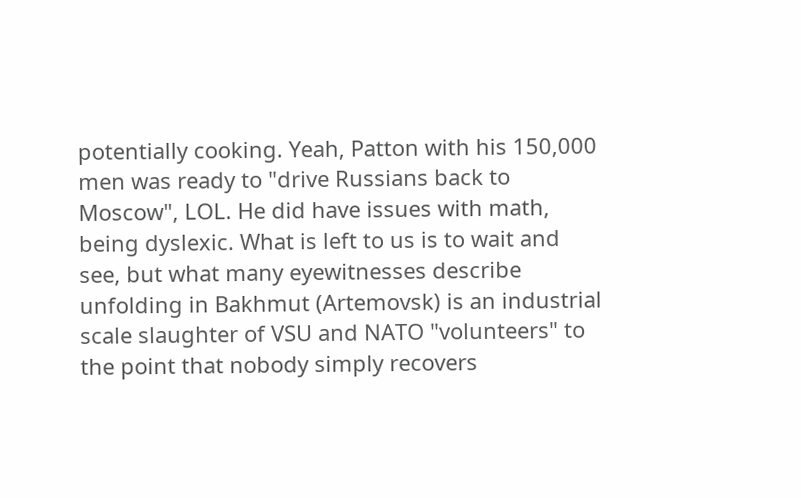potentially cooking. Yeah, Patton with his 150,000 men was ready to "drive Russians back to Moscow", LOL. He did have issues with math, being dyslexic. What is left to us is to wait and see, but what many eyewitnesses describe unfolding in Bakhmut (Artemovsk) is an industrial scale slaughter of VSU and NATO "volunteers" to the point that nobody simply recovers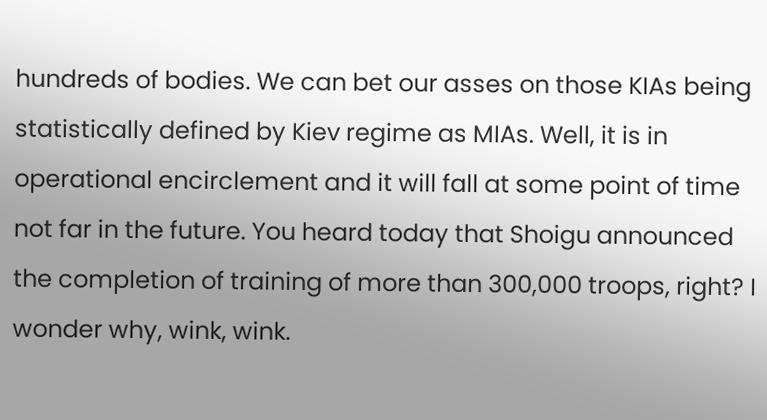hundreds of bodies. We can bet our asses on those KIAs being statistically defined by Kiev regime as MIAs. Well, it is in operational encirclement and it will fall at some point of time not far in the future. You heard today that Shoigu announced the completion of training of more than 300,000 troops, right? I wonder why, wink, wink.